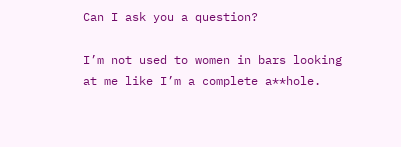Can I ask you a question?

I’m not used to women in bars looking at me like I’m a complete a**hole.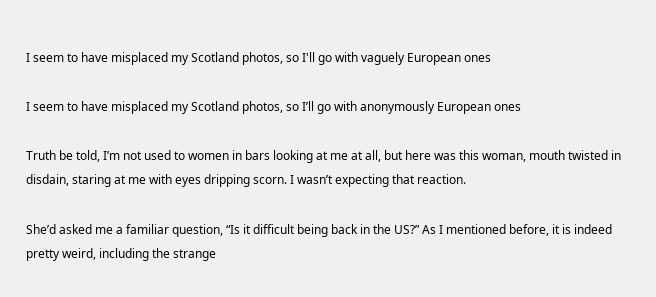I seem to have misplaced my Scotland photos, so I'll go with vaguely European ones

I seem to have misplaced my Scotland photos, so I’ll go with anonymously European ones

Truth be told, I’m not used to women in bars looking at me at all, but here was this woman, mouth twisted in disdain, staring at me with eyes dripping scorn. I wasn’t expecting that reaction.

She’d asked me a familiar question, “Is it difficult being back in the US?” As I mentioned before, it is indeed pretty weird, including the strange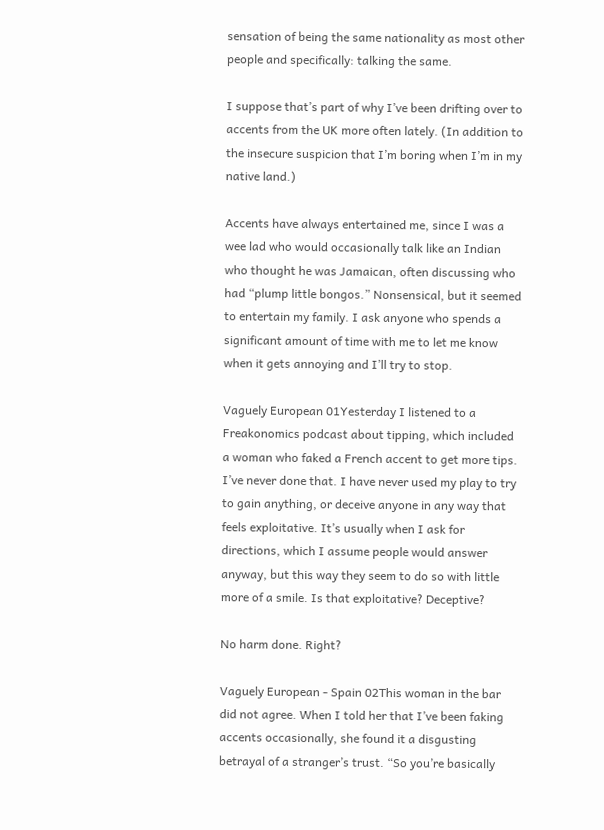sensation of being the same nationality as most other people and specifically: talking the same.

I suppose that’s part of why I’ve been drifting over to accents from the UK more often lately. (In addition to the insecure suspicion that I’m boring when I’m in my native land.)

Accents have always entertained me, since I was a wee lad who would occasionally talk like an Indian who thought he was Jamaican, often discussing who had “plump little bongos.” Nonsensical, but it seemed to entertain my family. I ask anyone who spends a significant amount of time with me to let me know when it gets annoying and I’ll try to stop.

Vaguely European 01Yesterday I listened to a Freakonomics podcast about tipping, which included a woman who faked a French accent to get more tips. I’ve never done that. I have never used my play to try to gain anything, or deceive anyone in any way that feels exploitative. It’s usually when I ask for directions, which I assume people would answer anyway, but this way they seem to do so with little more of a smile. Is that exploitative? Deceptive?

No harm done. Right?

Vaguely European - Spain 02This woman in the bar did not agree. When I told her that I’ve been faking accents occasionally, she found it a disgusting betrayal of a stranger’s trust. “So you’re basically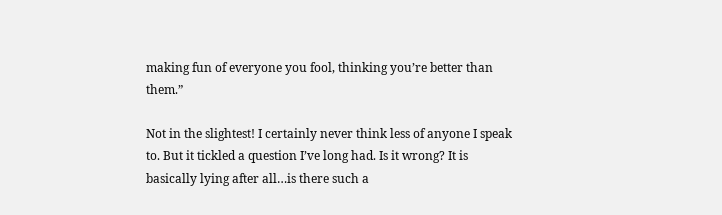making fun of everyone you fool, thinking you’re better than them.”

Not in the slightest! I certainly never think less of anyone I speak to. But it tickled a question I’ve long had. Is it wrong? It is basically lying after all…is there such a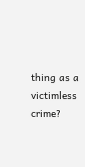thing as a victimless crime?